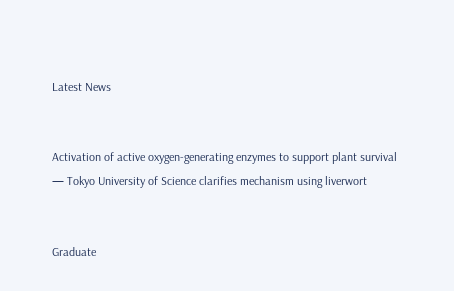Latest News


Activation of active oxygen-generating enzymes to support plant survival — Tokyo University of Science clarifies mechanism using liverwort


Graduate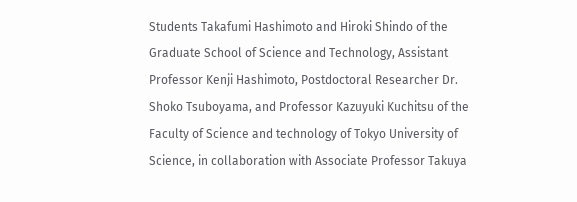Students Takafumi Hashimoto and Hiroki Shindo of the Graduate School of Science and Technology, Assistant Professor Kenji Hashimoto, Postdoctoral Researcher Dr. Shoko Tsuboyama, and Professor Kazuyuki Kuchitsu of the Faculty of Science and technology of Tokyo University of Science, in collaboration with Associate Professor Takuya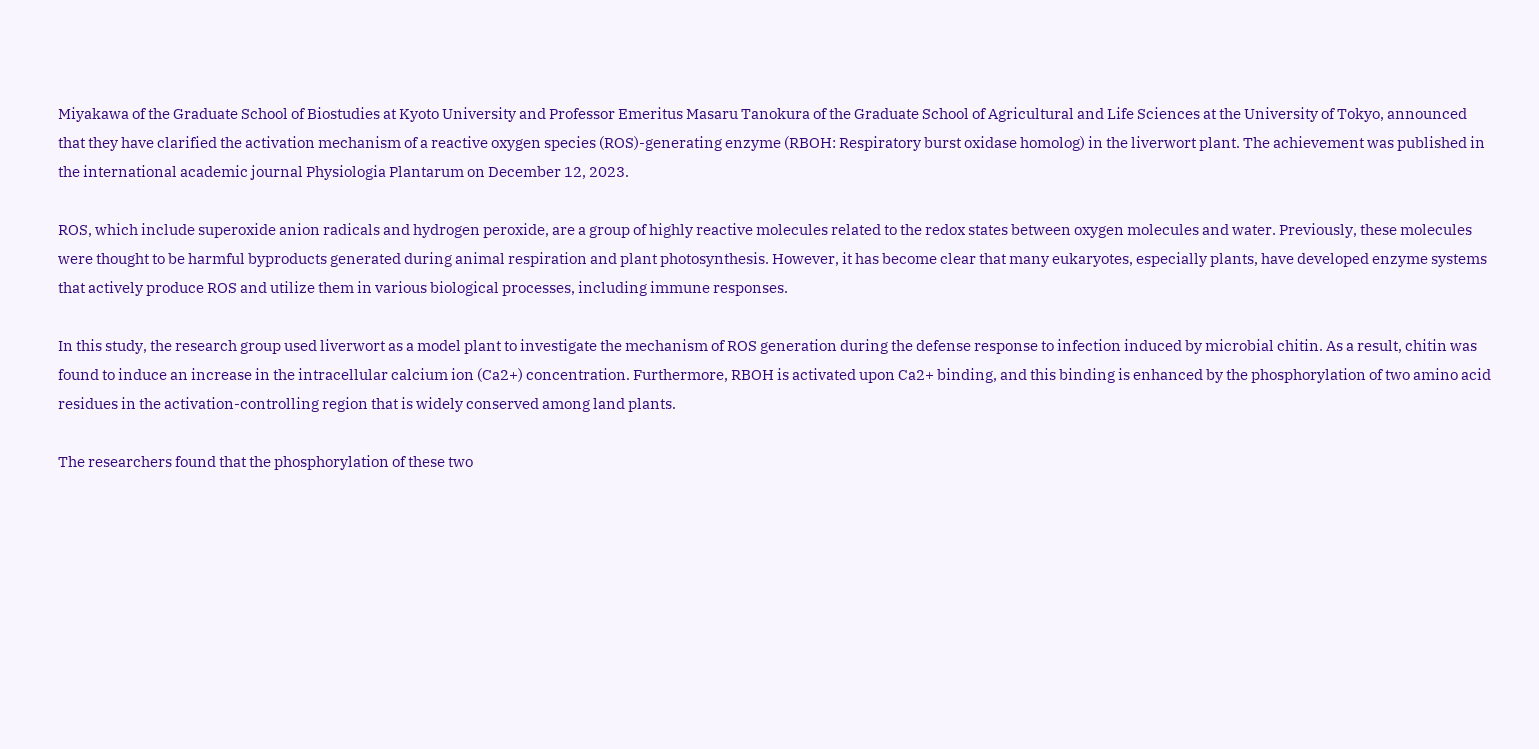Miyakawa of the Graduate School of Biostudies at Kyoto University and Professor Emeritus Masaru Tanokura of the Graduate School of Agricultural and Life Sciences at the University of Tokyo, announced that they have clarified the activation mechanism of a reactive oxygen species (ROS)-generating enzyme (RBOH: Respiratory burst oxidase homolog) in the liverwort plant. The achievement was published in the international academic journal Physiologia Plantarum on December 12, 2023.

ROS, which include superoxide anion radicals and hydrogen peroxide, are a group of highly reactive molecules related to the redox states between oxygen molecules and water. Previously, these molecules were thought to be harmful byproducts generated during animal respiration and plant photosynthesis. However, it has become clear that many eukaryotes, especially plants, have developed enzyme systems that actively produce ROS and utilize them in various biological processes, including immune responses.

In this study, the research group used liverwort as a model plant to investigate the mechanism of ROS generation during the defense response to infection induced by microbial chitin. As a result, chitin was found to induce an increase in the intracellular calcium ion (Ca2+) concentration. Furthermore, RBOH is activated upon Ca2+ binding, and this binding is enhanced by the phosphorylation of two amino acid residues in the activation-controlling region that is widely conserved among land plants.

The researchers found that the phosphorylation of these two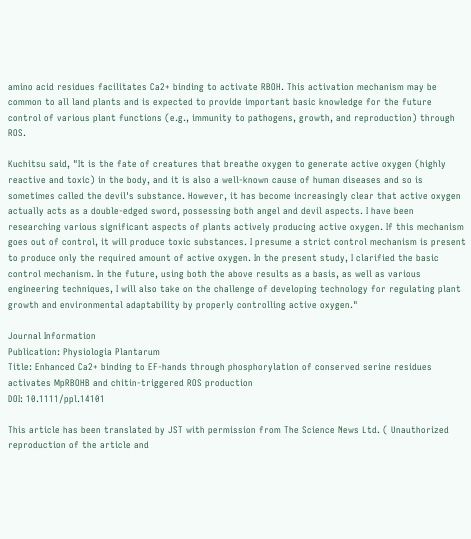amino acid residues facilitates Ca2+ binding to activate RBOH. This activation mechanism may be common to all land plants and is expected to provide important basic knowledge for the future control of various plant functions (e.g., immunity to pathogens, growth, and reproduction) through ROS.

Kuchitsu said, "It is the fate of creatures that breathe oxygen to generate active oxygen (highly reactive and toxic) in the body, and it is also a well-known cause of human diseases and so is sometimes called the devil's substance. However, it has become increasingly clear that active oxygen actually acts as a double-edged sword, possessing both angel and devil aspects. I have been researching various significant aspects of plants actively producing active oxygen. If this mechanism goes out of control, it will produce toxic substances. I presume a strict control mechanism is present to produce only the required amount of active oxygen. In the present study, I clarified the basic control mechanism. In the future, using both the above results as a basis, as well as various engineering techniques, I will also take on the challenge of developing technology for regulating plant growth and environmental adaptability by properly controlling active oxygen."

Journal Information
Publication: Physiologia Plantarum
Title: Enhanced Ca2+ binding to EF-hands through phosphorylation of conserved serine residues activates MpRBOHB and chitin-triggered ROS production
DOI: 10.1111/ppl.14101

This article has been translated by JST with permission from The Science News Ltd. ( Unauthorized reproduction of the article and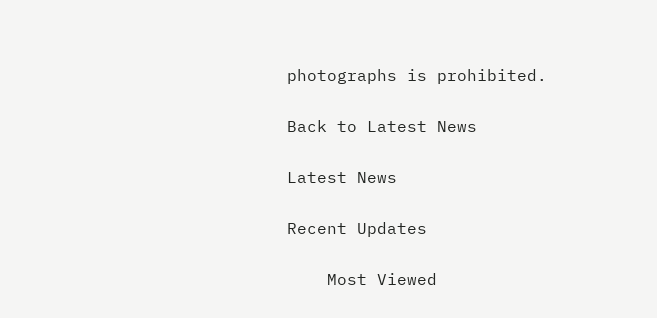photographs is prohibited.

Back to Latest News

Latest News

Recent Updates

    Most Viewed